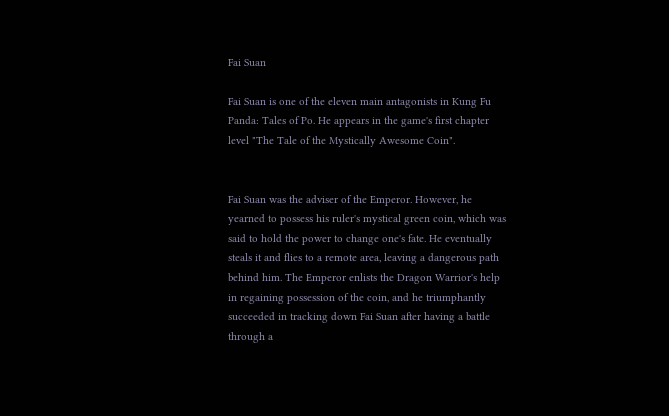Fai Suan

Fai Suan is one of the eleven main antagonists in Kung Fu Panda: Tales of Po. He appears in the game's first chapter level "The Tale of the Mystically Awesome Coin".


Fai Suan was the adviser of the Emperor. However, he yearned to possess his ruler's mystical green coin, which was said to hold the power to change one's fate. He eventually steals it and flies to a remote area, leaving a dangerous path behind him. The Emperor enlists the Dragon Warrior's help in regaining possession of the coin, and he triumphantly succeeded in tracking down Fai Suan after having a battle through a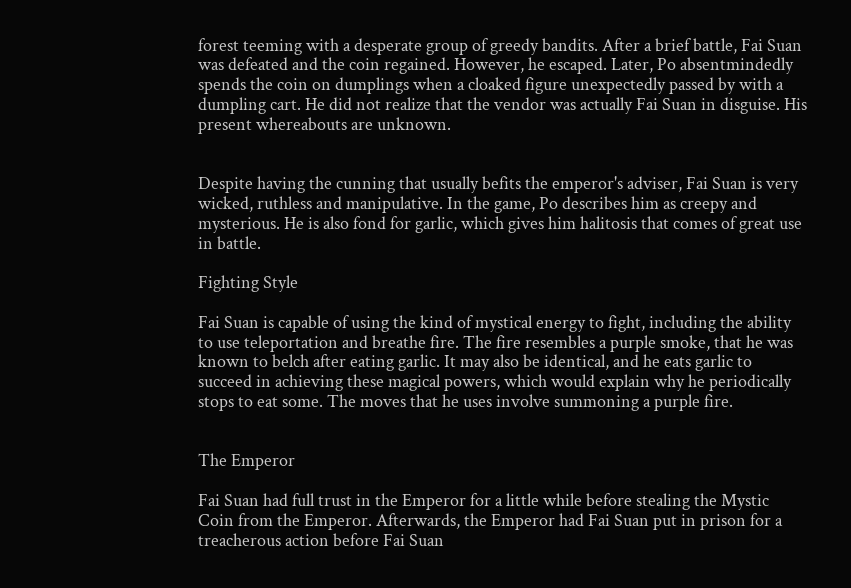forest teeming with a desperate group of greedy bandits. After a brief battle, Fai Suan was defeated and the coin regained. However, he escaped. Later, Po absentmindedly spends the coin on dumplings when a cloaked figure unexpectedly passed by with a dumpling cart. He did not realize that the vendor was actually Fai Suan in disguise. His present whereabouts are unknown.


Despite having the cunning that usually befits the emperor's adviser, Fai Suan is very wicked, ruthless and manipulative. In the game, Po describes him as creepy and mysterious. He is also fond for garlic, which gives him halitosis that comes of great use in battle.

Fighting Style

Fai Suan is capable of using the kind of mystical energy to fight, including the ability to use teleportation and breathe fire. The fire resembles a purple smoke, that he was known to belch after eating garlic. It may also be identical, and he eats garlic to succeed in achieving these magical powers, which would explain why he periodically stops to eat some. The moves that he uses involve summoning a purple fire.


The Emperor

Fai Suan had full trust in the Emperor for a little while before stealing the Mystic Coin from the Emperor. Afterwards, the Emperor had Fai Suan put in prison for a treacherous action before Fai Suan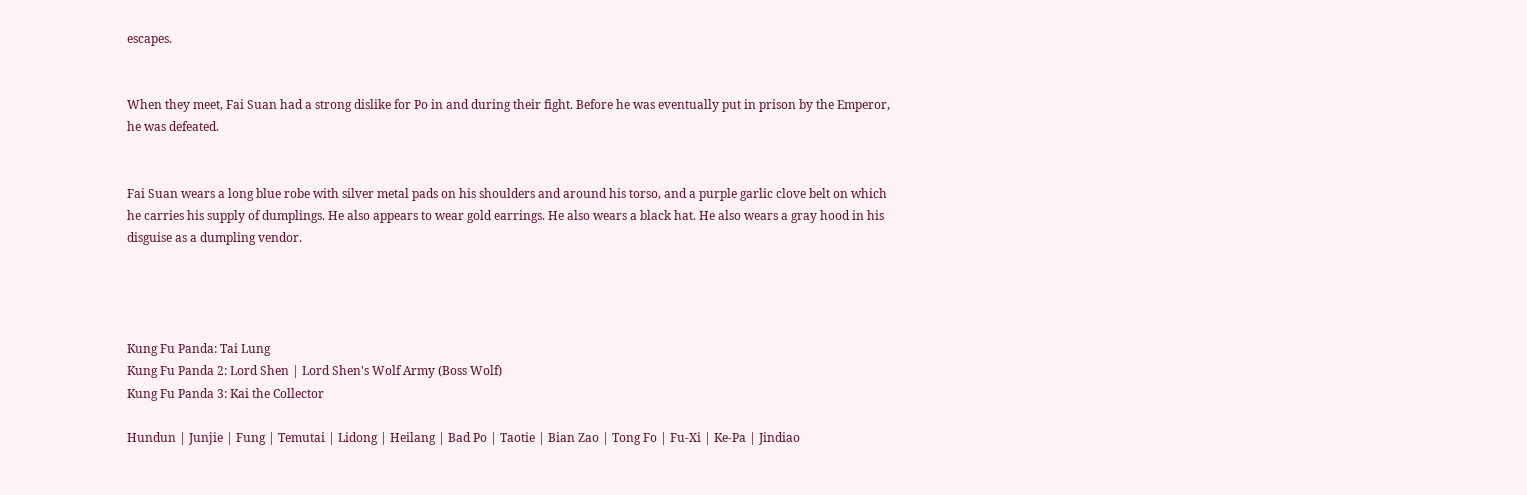escapes.


When they meet, Fai Suan had a strong dislike for Po in and during their fight. Before he was eventually put in prison by the Emperor, he was defeated.


Fai Suan wears a long blue robe with silver metal pads on his shoulders and around his torso, and a purple garlic clove belt on which he carries his supply of dumplings. He also appears to wear gold earrings. He also wears a black hat. He also wears a gray hood in his disguise as a dumpling vendor.




Kung Fu Panda: Tai Lung
Kung Fu Panda 2: Lord Shen | Lord Shen's Wolf Army (Boss Wolf)
Kung Fu Panda 3: Kai the Collector

Hundun | Junjie | Fung | Temutai | Lidong | Heilang | Bad Po | Taotie | Bian Zao | Tong Fo | Fu-Xi | Ke-Pa | Jindiao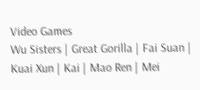Video Games
Wu Sisters | Great Gorilla | Fai Suan | Kuai Xun | Kai | Mao Ren | Mei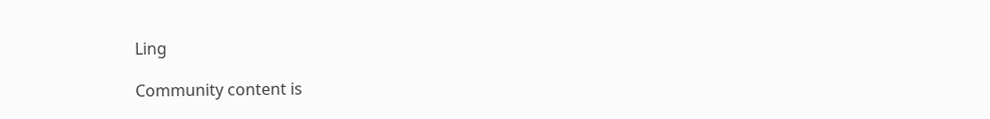Ling

Community content is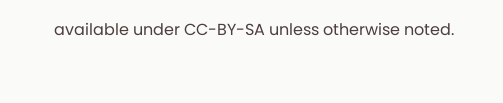available under CC-BY-SA unless otherwise noted.